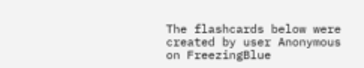The flashcards below were created by user Anonymous on FreezingBlue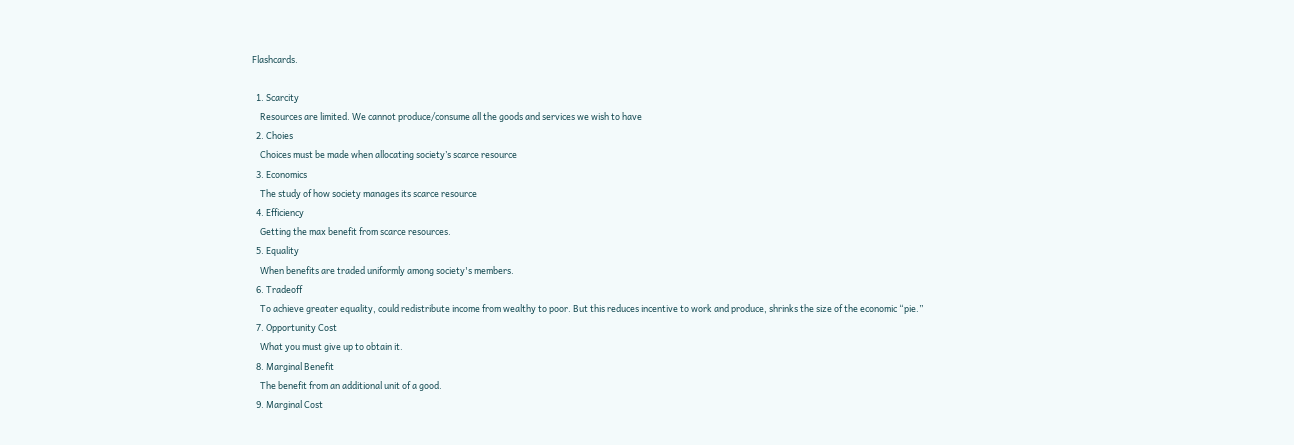Flashcards.

  1. Scarcity
    Resources are limited. We cannot produce/consume all the goods and services we wish to have
  2. Choies
    Choices must be made when allocating society’s scarce resource
  3. Economics
    The study of how society manages its scarce resource
  4. Efficiency
    Getting the max benefit from scarce resources.
  5. Equality
    When benefits are traded uniformly among society's members.
  6. Tradeoff
    To achieve greater equality, could redistribute income from wealthy to poor. But this reduces incentive to work and produce, shrinks the size of the economic “pie.”
  7. Opportunity Cost
    What you must give up to obtain it.
  8. Marginal Benefit
    The benefit from an additional unit of a good.
  9. Marginal Cost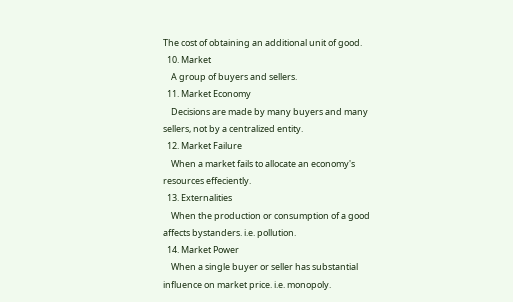The cost of obtaining an additional unit of good.
  10. Market
    A group of buyers and sellers.
  11. Market Economy
    Decisions are made by many buyers and many sellers, not by a centralized entity.
  12. Market Failure
    When a market fails to allocate an economy's resources effeciently.
  13. Externalities
    When the production or consumption of a good affects bystanders. i.e. pollution.
  14. Market Power
    When a single buyer or seller has substantial influence on market price. i.e. monopoly.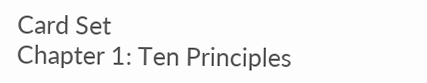Card Set
Chapter 1: Ten Principles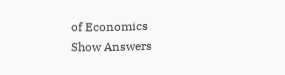of Economics
Show Answers